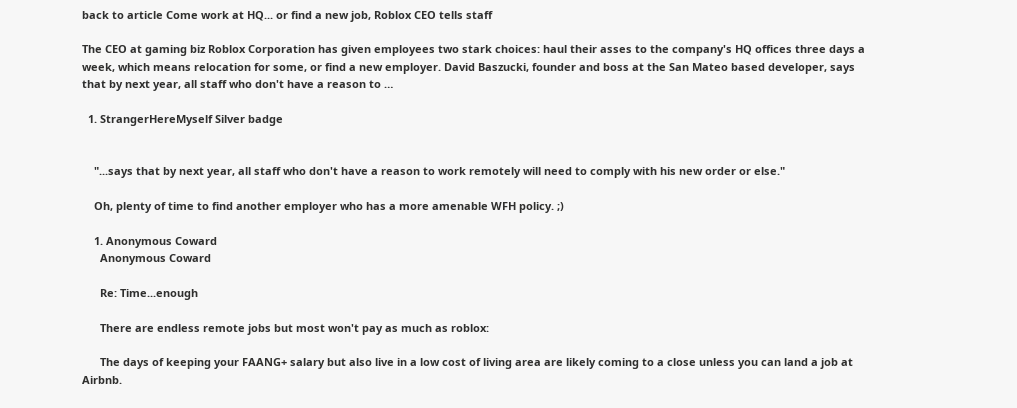back to article Come work at HQ... or find a new job, Roblox CEO tells staff

The CEO at gaming biz Roblox Corporation has given employees two stark choices: haul their asses to the company's HQ offices three days a week, which means relocation for some, or find a new employer. David Baszucki, founder and boss at the San Mateo based developer, says that by next year, all staff who don't have a reason to …

  1. StrangerHereMyself Silver badge


    "...says that by next year, all staff who don't have a reason to work remotely will need to comply with his new order or else."

    Oh, plenty of time to find another employer who has a more amenable WFH policy. ;)

    1. Anonymous Coward
      Anonymous Coward

      Re: Time...enough

      There are endless remote jobs but most won't pay as much as roblox:

      The days of keeping your FAANG+ salary but also live in a low cost of living area are likely coming to a close unless you can land a job at Airbnb.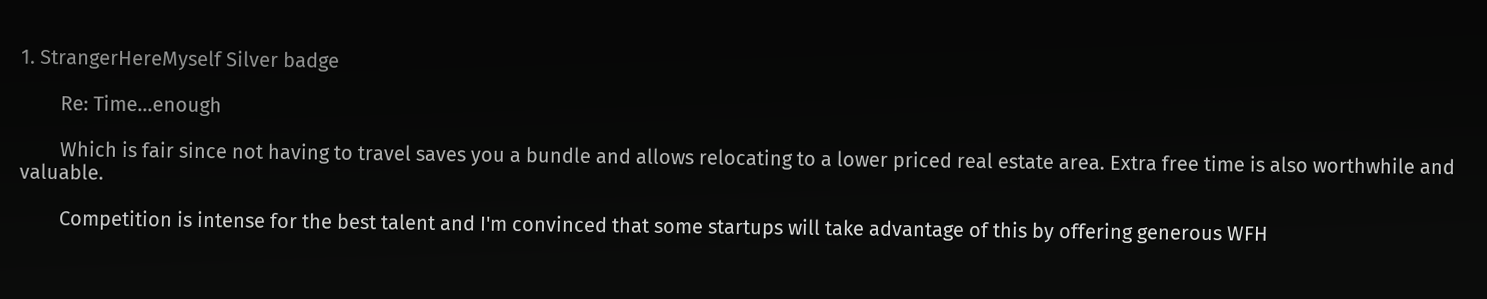1. StrangerHereMyself Silver badge

        Re: Time...enough

        Which is fair since not having to travel saves you a bundle and allows relocating to a lower priced real estate area. Extra free time is also worthwhile and valuable.

        Competition is intense for the best talent and I'm convinced that some startups will take advantage of this by offering generous WFH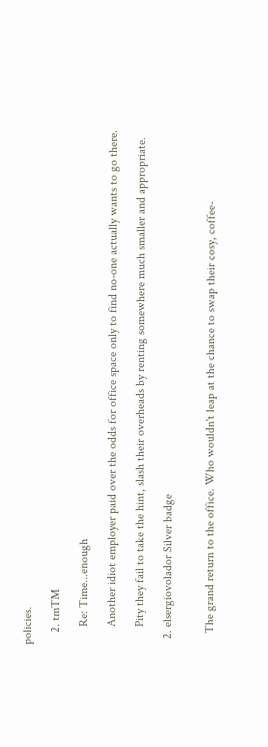policies.

    2. tmTM

      Re: Time...enough

      Another idiot employer paid over the odds for office space only to find no-one actually wants to go there.

      Pity they fail to take the hint, slash their overheads by renting somewhere much smaller and appropriate.

  2. elsergiovolador Silver badge


    The grand return to the office. Who wouldn't leap at the chance to swap their cosy, coffee-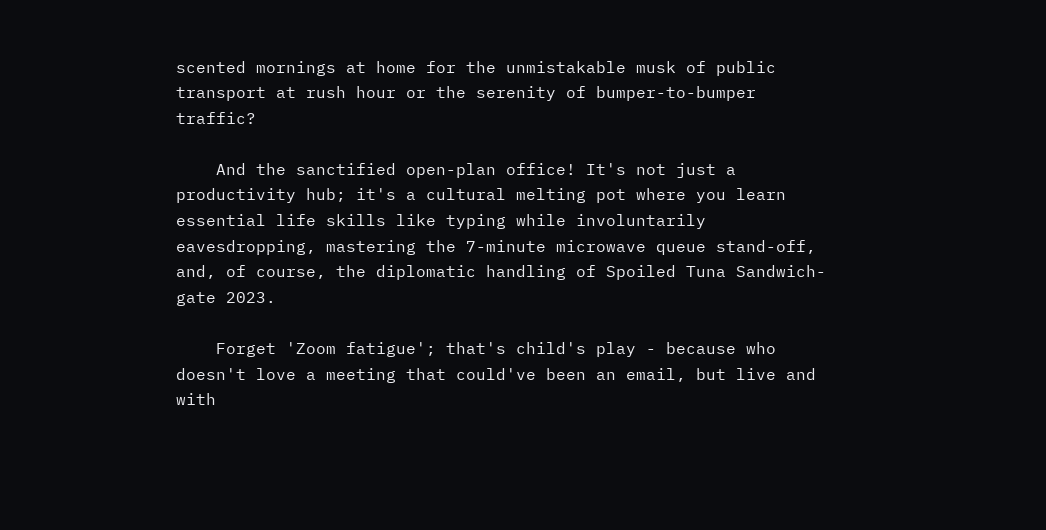scented mornings at home for the unmistakable musk of public transport at rush hour or the serenity of bumper-to-bumper traffic?

    And the sanctified open-plan office! It's not just a productivity hub; it's a cultural melting pot where you learn essential life skills like typing while involuntarily eavesdropping, mastering the 7-minute microwave queue stand-off, and, of course, the diplomatic handling of Spoiled Tuna Sandwich-gate 2023.

    Forget 'Zoom fatigue'; that's child's play - because who doesn't love a meeting that could've been an email, but live and with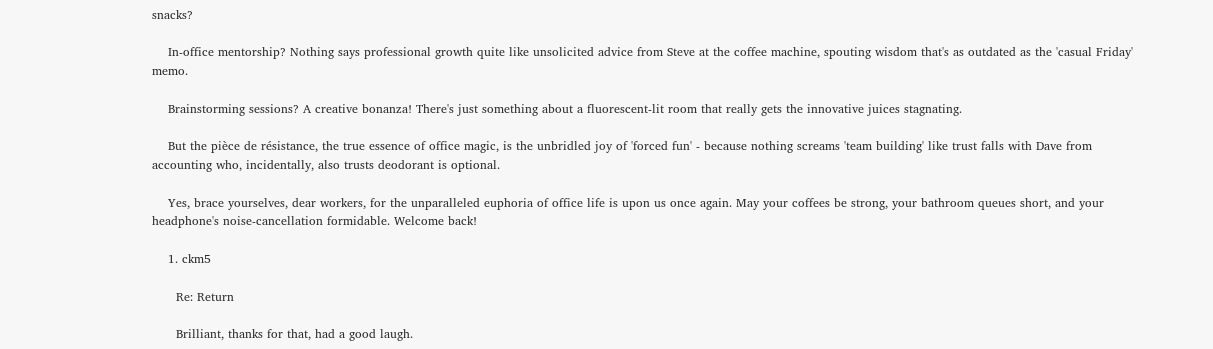snacks?

    In-office mentorship? Nothing says professional growth quite like unsolicited advice from Steve at the coffee machine, spouting wisdom that's as outdated as the 'casual Friday' memo.

    Brainstorming sessions? A creative bonanza! There's just something about a fluorescent-lit room that really gets the innovative juices stagnating.

    But the pièce de résistance, the true essence of office magic, is the unbridled joy of 'forced fun' - because nothing screams 'team building' like trust falls with Dave from accounting who, incidentally, also trusts deodorant is optional.

    Yes, brace yourselves, dear workers, for the unparalleled euphoria of office life is upon us once again. May your coffees be strong, your bathroom queues short, and your headphone's noise-cancellation formidable. Welcome back!

    1. ckm5

      Re: Return

      Brilliant, thanks for that, had a good laugh.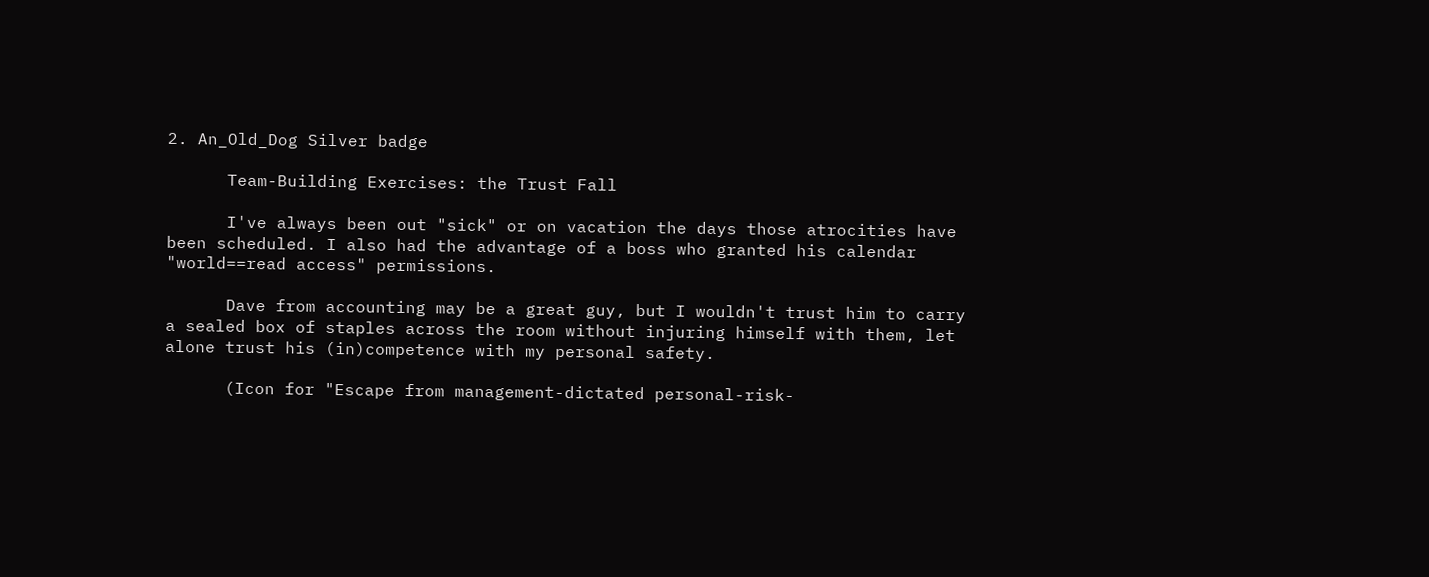2. An_Old_Dog Silver badge

      Team-Building Exercises: the Trust Fall

      I've always been out "sick" or on vacation the days those atrocities have been scheduled. I also had the advantage of a boss who granted his calendar "world==read access" permissions.

      Dave from accounting may be a great guy, but I wouldn't trust him to carry a sealed box of staples across the room without injuring himself with them, let alone trust his (in)competence with my personal safety.

      (Icon for "Escape from management-dictated personal-risk-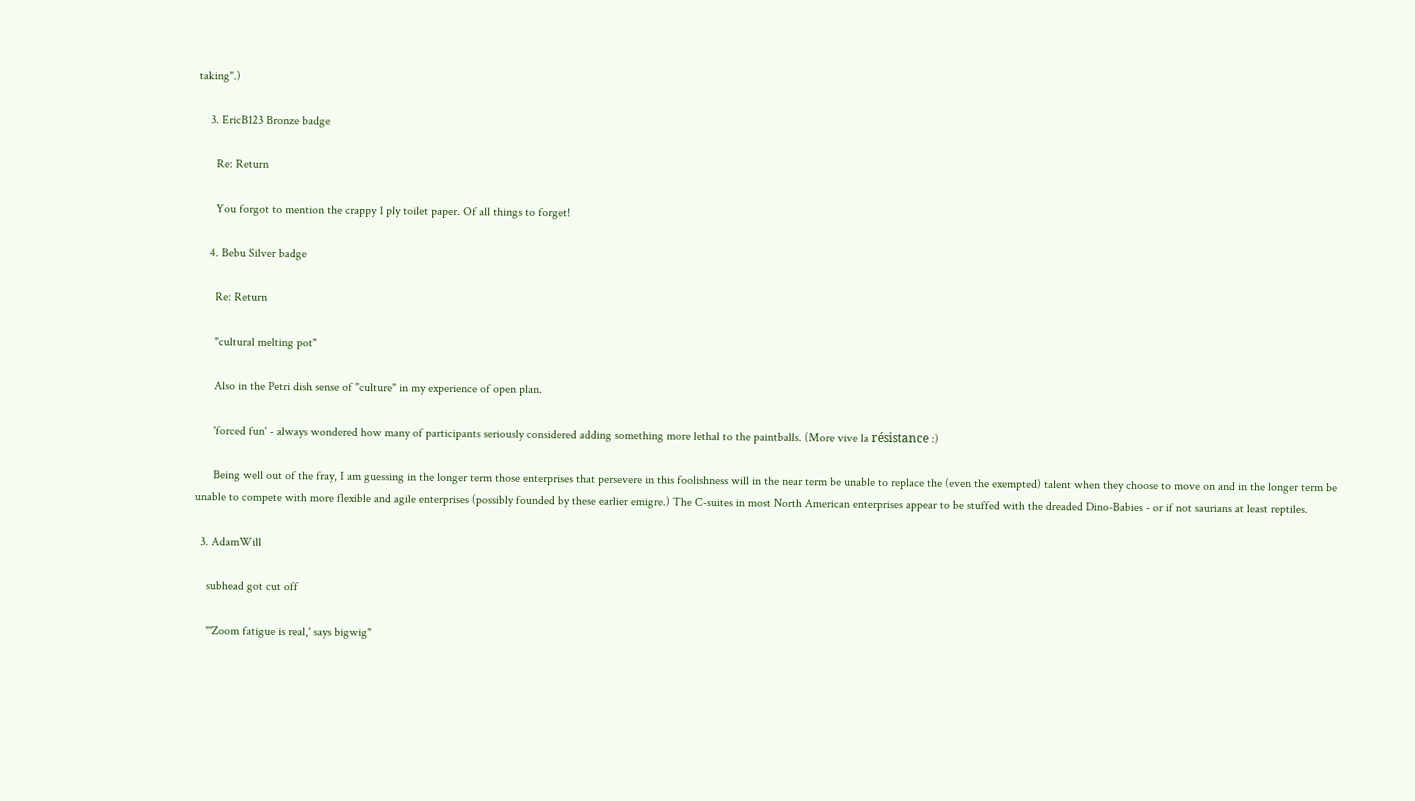taking".)

    3. EricB123 Bronze badge

      Re: Return

      You forgot to mention the crappy 1 ply toilet paper. Of all things to forget!

    4. Bebu Silver badge

      Re: Return

      "cultural melting pot"

      Also in the Petri dish sense of "culture" in my experience of open plan.

      'forced fun' - always wondered how many of participants seriously considered adding something more lethal to the paintballs. (More vive la résistance :)

      Being well out of the fray, I am guessing in the longer term those enterprises that persevere in this foolishness will in the near term be unable to replace the (even the exempted) talent when they choose to move on and in the longer term be unable to compete with more flexible and agile enterprises (possibly founded by these earlier emigre.) The C-suites in most North American enterprises appear to be stuffed with the dreaded Dino-Babies - or if not saurians at least reptiles.

  3. AdamWill

    subhead got cut off

    "'Zoom fatigue is real,' says bigwig"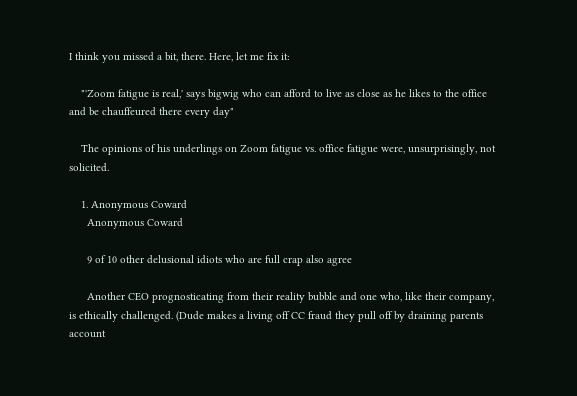I think you missed a bit, there. Here, let me fix it:

    "'Zoom fatigue is real,' says bigwig who can afford to live as close as he likes to the office and be chauffeured there every day"

    The opinions of his underlings on Zoom fatigue vs. office fatigue were, unsurprisingly, not solicited.

    1. Anonymous Coward
      Anonymous Coward

      9 of 10 other delusional idiots who are full crap also agree

      Another CEO prognosticating from their reality bubble and one who, like their company, is ethically challenged. (Dude makes a living off CC fraud they pull off by draining parents account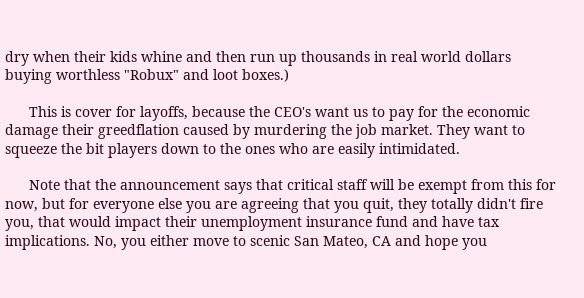dry when their kids whine and then run up thousands in real world dollars buying worthless "Robux" and loot boxes.)

      This is cover for layoffs, because the CEO's want us to pay for the economic damage their greedflation caused by murdering the job market. They want to squeeze the bit players down to the ones who are easily intimidated.

      Note that the announcement says that critical staff will be exempt from this for now, but for everyone else you are agreeing that you quit, they totally didn't fire you, that would impact their unemployment insurance fund and have tax implications. No, you either move to scenic San Mateo, CA and hope you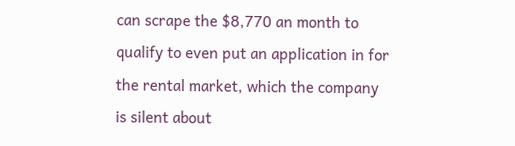can scrape the $8,770 an month to qualify to even put an application in for the rental market, which the company is silent about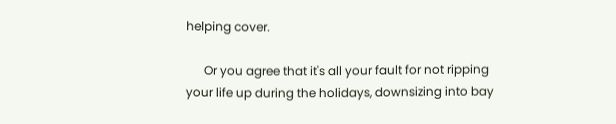helping cover.

      Or you agree that it's all your fault for not ripping your life up during the holidays, downsizing into bay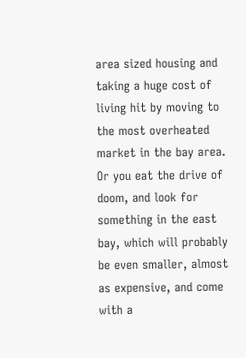area sized housing and taking a huge cost of living hit by moving to the most overheated market in the bay area. Or you eat the drive of doom, and look for something in the east bay, which will probably be even smaller, almost as expensive, and come with a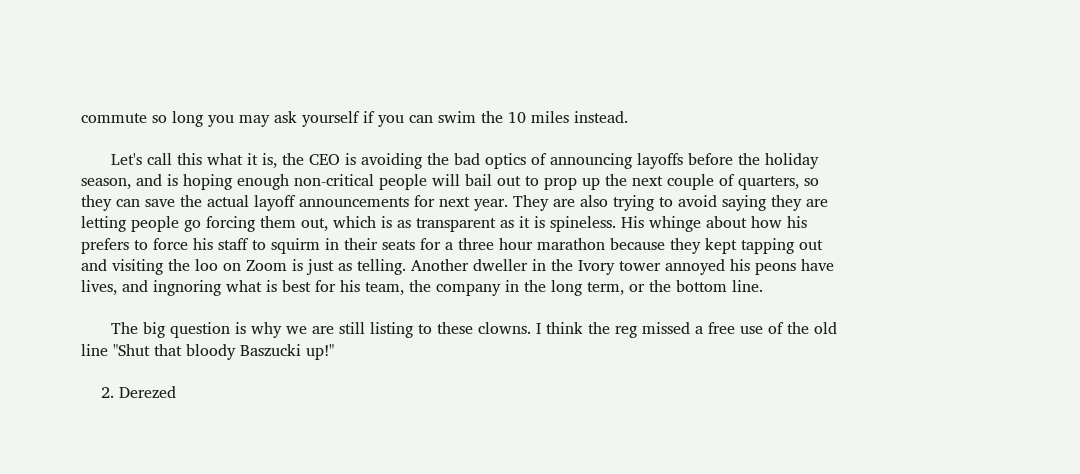commute so long you may ask yourself if you can swim the 10 miles instead.

      Let's call this what it is, the CEO is avoiding the bad optics of announcing layoffs before the holiday season, and is hoping enough non-critical people will bail out to prop up the next couple of quarters, so they can save the actual layoff announcements for next year. They are also trying to avoid saying they are letting people go forcing them out, which is as transparent as it is spineless. His whinge about how his prefers to force his staff to squirm in their seats for a three hour marathon because they kept tapping out and visiting the loo on Zoom is just as telling. Another dweller in the Ivory tower annoyed his peons have lives, and ingnoring what is best for his team, the company in the long term, or the bottom line.

      The big question is why we are still listing to these clowns. I think the reg missed a free use of the old line "Shut that bloody Baszucki up!"

    2. Derezed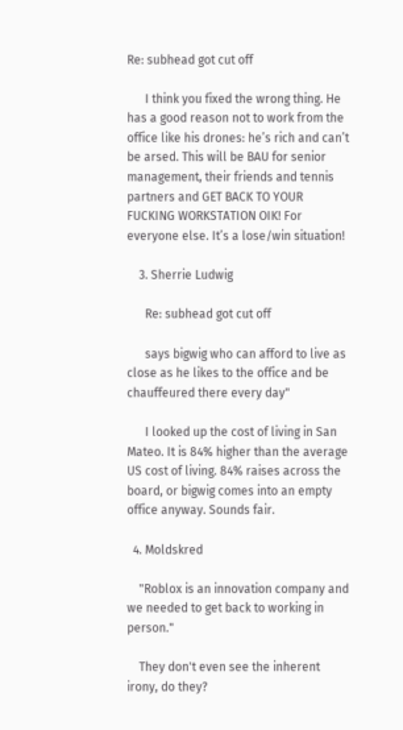Re: subhead got cut off

      I think you fixed the wrong thing. He has a good reason not to work from the office like his drones: he’s rich and can’t be arsed. This will be BAU for senior management, their friends and tennis partners and GET BACK TO YOUR FUCKING WORKSTATION OIK! For everyone else. It’s a lose/win situation!

    3. Sherrie Ludwig

      Re: subhead got cut off

      says bigwig who can afford to live as close as he likes to the office and be chauffeured there every day"

      I looked up the cost of living in San Mateo. It is 84% higher than the average US cost of living. 84% raises across the board, or bigwig comes into an empty office anyway. Sounds fair.

  4. Moldskred

    "Roblox is an innovation company and we needed to get back to working in person."

    They don't even see the inherent irony, do they?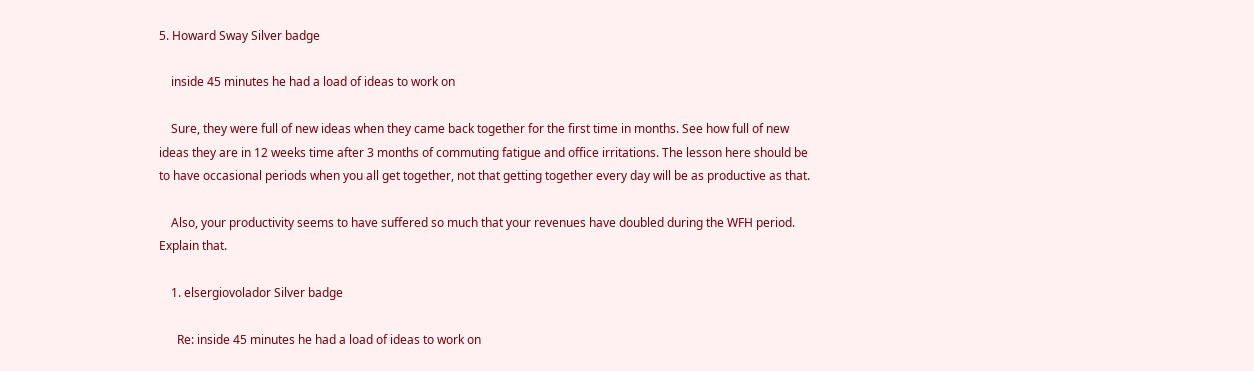5. Howard Sway Silver badge

    inside 45 minutes he had a load of ideas to work on

    Sure, they were full of new ideas when they came back together for the first time in months. See how full of new ideas they are in 12 weeks time after 3 months of commuting fatigue and office irritations. The lesson here should be to have occasional periods when you all get together, not that getting together every day will be as productive as that.

    Also, your productivity seems to have suffered so much that your revenues have doubled during the WFH period. Explain that.

    1. elsergiovolador Silver badge

      Re: inside 45 minutes he had a load of ideas to work on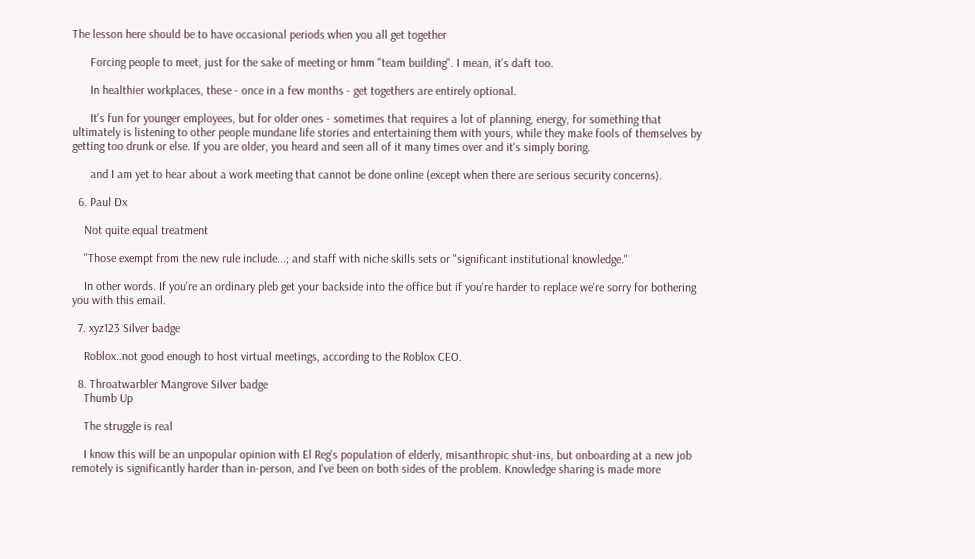The lesson here should be to have occasional periods when you all get together

      Forcing people to meet, just for the sake of meeting or hmm "team building". I mean, it's daft too.

      In healthier workplaces, these - once in a few months - get togethers are entirely optional.

      It's fun for younger employees, but for older ones - sometimes that requires a lot of planning, energy, for something that ultimately is listening to other people mundane life stories and entertaining them with yours, while they make fools of themselves by getting too drunk or else. If you are older, you heard and seen all of it many times over and it's simply boring.

      and I am yet to hear about a work meeting that cannot be done online (except when there are serious security concerns).

  6. Paul Dx

    Not quite equal treatment

    "Those exempt from the new rule include...; and staff with niche skills sets or "significant institutional knowledge."

    In other words. If you're an ordinary pleb get your backside into the office but if you're harder to replace we're sorry for bothering you with this email.

  7. xyz123 Silver badge

    Roblox..not good enough to host virtual meetings, according to the Roblox CEO.

  8. Throatwarbler Mangrove Silver badge
    Thumb Up

    The struggle is real

    I know this will be an unpopular opinion with El Reg's population of elderly, misanthropic shut-ins, but onboarding at a new job remotely is significantly harder than in-person, and I've been on both sides of the problem. Knowledge sharing is made more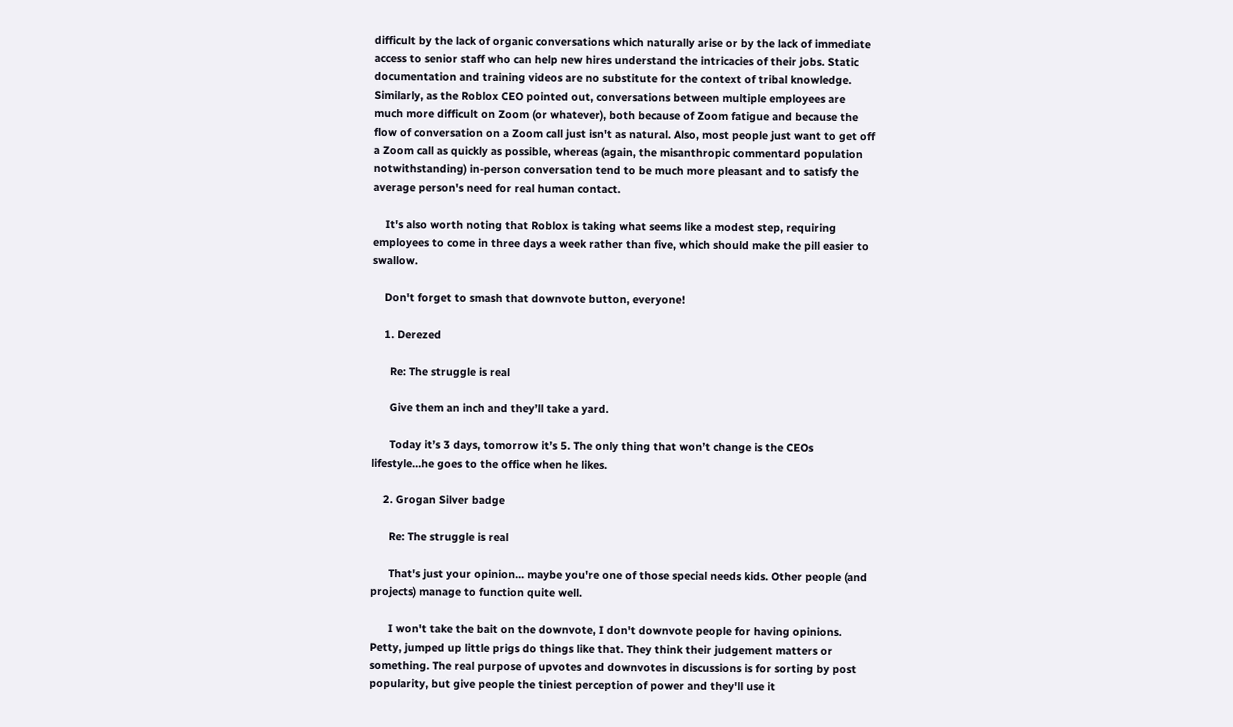difficult by the lack of organic conversations which naturally arise or by the lack of immediate access to senior staff who can help new hires understand the intricacies of their jobs. Static documentation and training videos are no substitute for the context of tribal knowledge. Similarly, as the Roblox CEO pointed out, conversations between multiple employees are much more difficult on Zoom (or whatever), both because of Zoom fatigue and because the flow of conversation on a Zoom call just isn't as natural. Also, most people just want to get off a Zoom call as quickly as possible, whereas (again, the misanthropic commentard population notwithstanding) in-person conversation tend to be much more pleasant and to satisfy the average person's need for real human contact.

    It's also worth noting that Roblox is taking what seems like a modest step, requiring employees to come in three days a week rather than five, which should make the pill easier to swallow.

    Don't forget to smash that downvote button, everyone!

    1. Derezed

      Re: The struggle is real

      Give them an inch and they’ll take a yard.

      Today it’s 3 days, tomorrow it’s 5. The only thing that won’t change is the CEOs lifestyle…he goes to the office when he likes.

    2. Grogan Silver badge

      Re: The struggle is real

      That's just your opinion... maybe you're one of those special needs kids. Other people (and projects) manage to function quite well.

      I won't take the bait on the downvote, I don't downvote people for having opinions. Petty, jumped up little prigs do things like that. They think their judgement matters or something. The real purpose of upvotes and downvotes in discussions is for sorting by post popularity, but give people the tiniest perception of power and they'll use it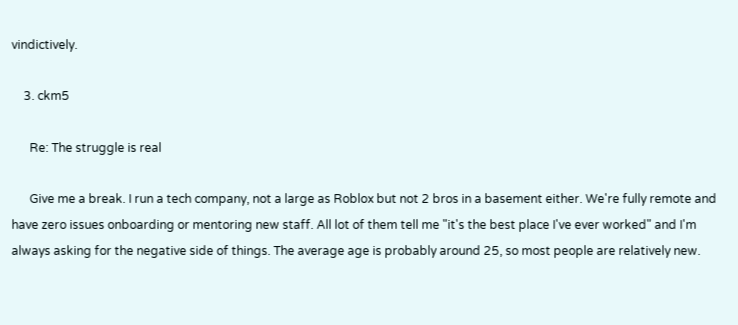vindictively.

    3. ckm5

      Re: The struggle is real

      Give me a break. I run a tech company, not a large as Roblox but not 2 bros in a basement either. We're fully remote and have zero issues onboarding or mentoring new staff. All lot of them tell me "it's the best place I've ever worked" and I'm always asking for the negative side of things. The average age is probably around 25, so most people are relatively new.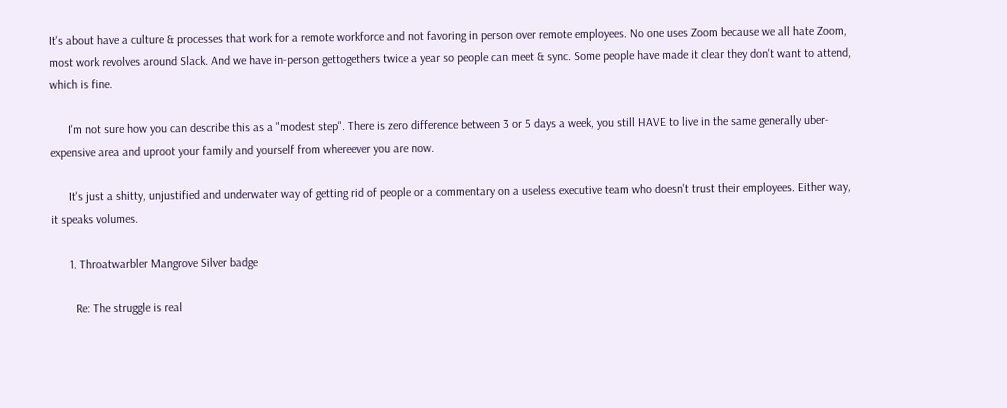It's about have a culture & processes that work for a remote workforce and not favoring in person over remote employees. No one uses Zoom because we all hate Zoom, most work revolves around Slack. And we have in-person gettogethers twice a year so people can meet & sync. Some people have made it clear they don't want to attend, which is fine.

      I'm not sure how you can describe this as a "modest step". There is zero difference between 3 or 5 days a week, you still HAVE to live in the same generally uber-expensive area and uproot your family and yourself from whereever you are now.

      It's just a shitty, unjustified and underwater way of getting rid of people or a commentary on a useless executive team who doesn't trust their employees. Either way, it speaks volumes.

      1. Throatwarbler Mangrove Silver badge

        Re: The struggle is real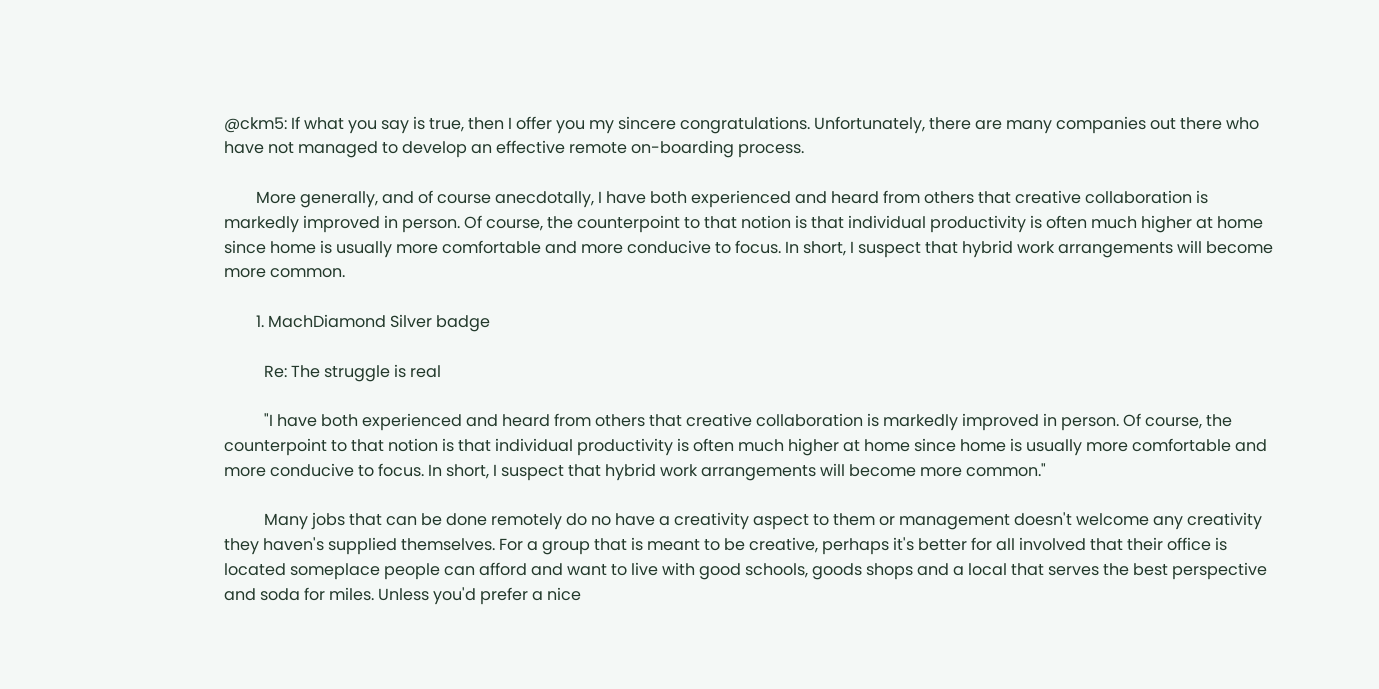@ckm5: If what you say is true, then I offer you my sincere congratulations. Unfortunately, there are many companies out there who have not managed to develop an effective remote on-boarding process.

        More generally, and of course anecdotally, I have both experienced and heard from others that creative collaboration is markedly improved in person. Of course, the counterpoint to that notion is that individual productivity is often much higher at home since home is usually more comfortable and more conducive to focus. In short, I suspect that hybrid work arrangements will become more common.

        1. MachDiamond Silver badge

          Re: The struggle is real

          "I have both experienced and heard from others that creative collaboration is markedly improved in person. Of course, the counterpoint to that notion is that individual productivity is often much higher at home since home is usually more comfortable and more conducive to focus. In short, I suspect that hybrid work arrangements will become more common."

          Many jobs that can be done remotely do no have a creativity aspect to them or management doesn't welcome any creativity they haven's supplied themselves. For a group that is meant to be creative, perhaps it's better for all involved that their office is located someplace people can afford and want to live with good schools, goods shops and a local that serves the best perspective and soda for miles. Unless you'd prefer a nice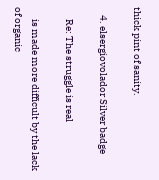thick pint of sanity.

    4. elsergiovolador Silver badge

      Re: The struggle is real

      is made more difficult by the lack of organic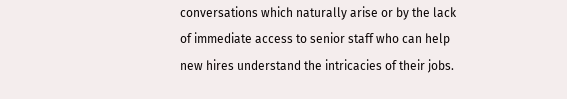conversations which naturally arise or by the lack of immediate access to senior staff who can help new hires understand the intricacies of their jobs.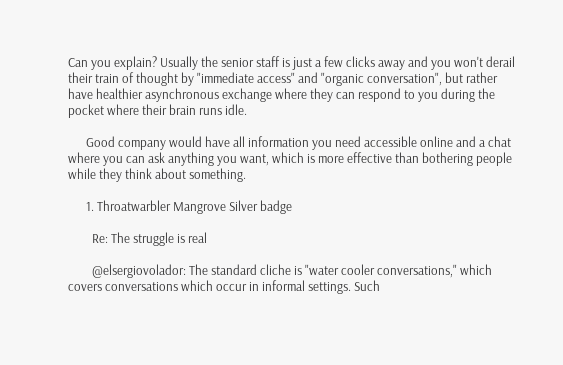Can you explain? Usually the senior staff is just a few clicks away and you won't derail their train of thought by "immediate access" and "organic conversation", but rather have healthier asynchronous exchange where they can respond to you during the pocket where their brain runs idle.

      Good company would have all information you need accessible online and a chat where you can ask anything you want, which is more effective than bothering people while they think about something.

      1. Throatwarbler Mangrove Silver badge

        Re: The struggle is real

        @elsergiovolador: The standard cliche is "water cooler conversations," which covers conversations which occur in informal settings. Such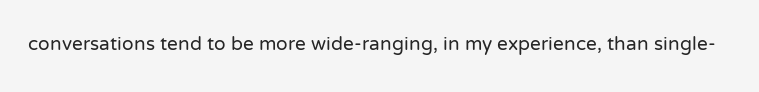conversations tend to be more wide-ranging, in my experience, than single-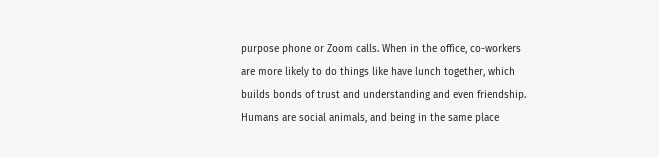purpose phone or Zoom calls. When in the office, co-workers are more likely to do things like have lunch together, which builds bonds of trust and understanding and even friendship. Humans are social animals, and being in the same place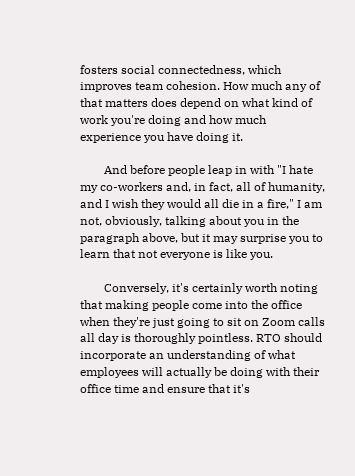fosters social connectedness, which improves team cohesion. How much any of that matters does depend on what kind of work you're doing and how much experience you have doing it.

        And before people leap in with "I hate my co-workers and, in fact, all of humanity, and I wish they would all die in a fire," I am not, obviously, talking about you in the paragraph above, but it may surprise you to learn that not everyone is like you.

        Conversely, it's certainly worth noting that making people come into the office when they're just going to sit on Zoom calls all day is thoroughly pointless. RTO should incorporate an understanding of what employees will actually be doing with their office time and ensure that it's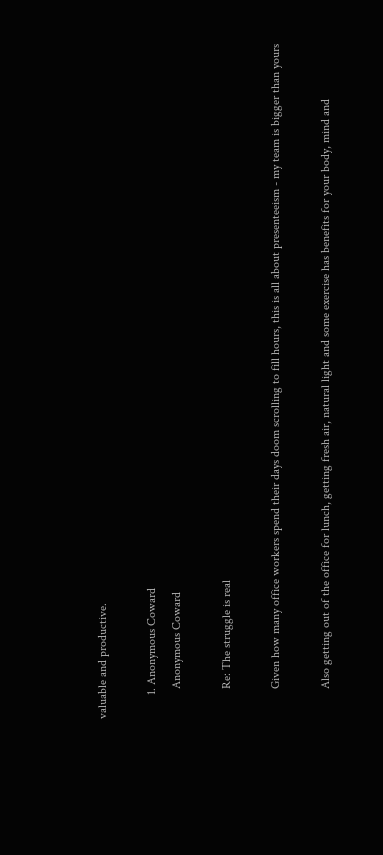valuable and productive.

        1. Anonymous Coward
          Anonymous Coward

          Re: The struggle is real

          Given how many office workers spend their days doom scrolling to fill hours, this is all about presenteeism - my team is bigger than yours

          Also getting out of the office for lunch, getting fresh air, natural light and some exercise has benefits for your body, mind and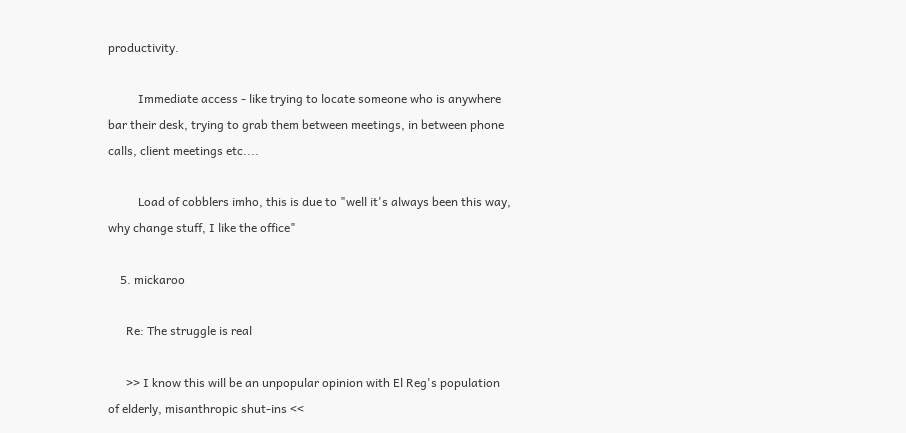productivity.

          Immediate access - like trying to locate someone who is anywhere bar their desk, trying to grab them between meetings, in between phone calls, client meetings etc....

          Load of cobblers imho, this is due to "well it's always been this way, why change stuff, I like the office"

    5. mickaroo

      Re: The struggle is real

      >> I know this will be an unpopular opinion with El Reg's population of elderly, misanthropic shut-ins <<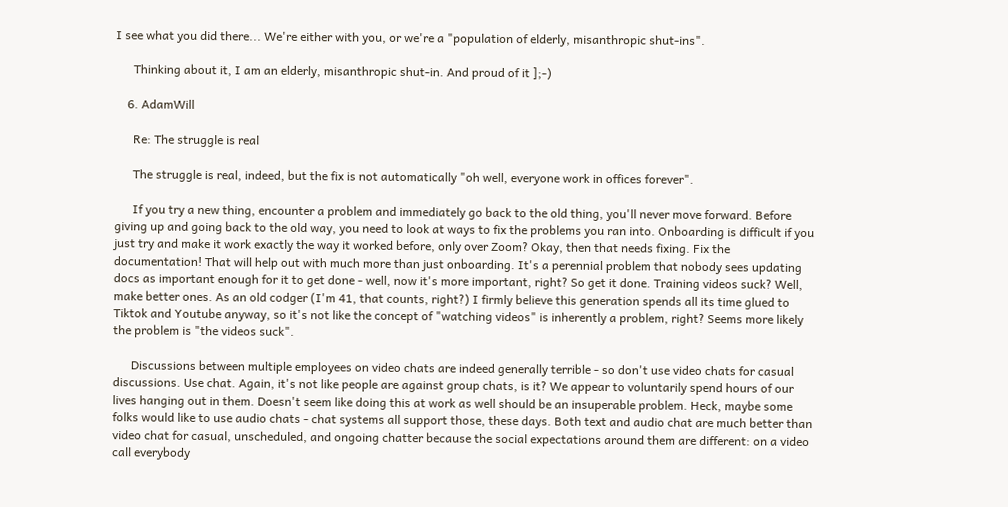I see what you did there... We're either with you, or we're a "population of elderly, misanthropic shut-ins".

      Thinking about it, I am an elderly, misanthropic shut-in. And proud of it ];-)

    6. AdamWill

      Re: The struggle is real

      The struggle is real, indeed, but the fix is not automatically "oh well, everyone work in offices forever".

      If you try a new thing, encounter a problem and immediately go back to the old thing, you'll never move forward. Before giving up and going back to the old way, you need to look at ways to fix the problems you ran into. Onboarding is difficult if you just try and make it work exactly the way it worked before, only over Zoom? Okay, then that needs fixing. Fix the documentation! That will help out with much more than just onboarding. It's a perennial problem that nobody sees updating docs as important enough for it to get done - well, now it's more important, right? So get it done. Training videos suck? Well, make better ones. As an old codger (I'm 41, that counts, right?) I firmly believe this generation spends all its time glued to Tiktok and Youtube anyway, so it's not like the concept of "watching videos" is inherently a problem, right? Seems more likely the problem is "the videos suck".

      Discussions between multiple employees on video chats are indeed generally terrible - so don't use video chats for casual discussions. Use chat. Again, it's not like people are against group chats, is it? We appear to voluntarily spend hours of our lives hanging out in them. Doesn't seem like doing this at work as well should be an insuperable problem. Heck, maybe some folks would like to use audio chats - chat systems all support those, these days. Both text and audio chat are much better than video chat for casual, unscheduled, and ongoing chatter because the social expectations around them are different: on a video call everybody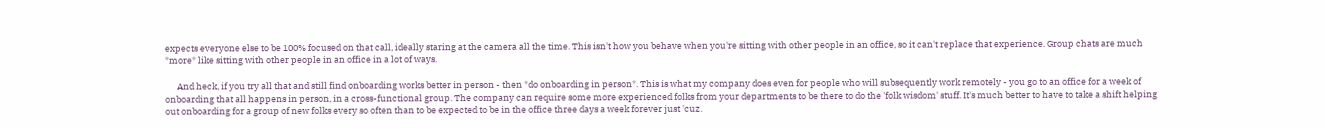expects everyone else to be 100% focused on that call, ideally staring at the camera all the time. This isn't how you behave when you're sitting with other people in an office, so it can't replace that experience. Group chats are much *more* like sitting with other people in an office in a lot of ways.

      And heck, if you try all that and still find onboarding works better in person - then *do onboarding in person*. This is what my company does even for people who will subsequently work remotely - you go to an office for a week of onboarding that all happens in person, in a cross-functional group. The company can require some more experienced folks from your departments to be there to do the 'folk wisdom' stuff. It's much better to have to take a shift helping out onboarding for a group of new folks every so often than to be expected to be in the office three days a week forever just 'cuz.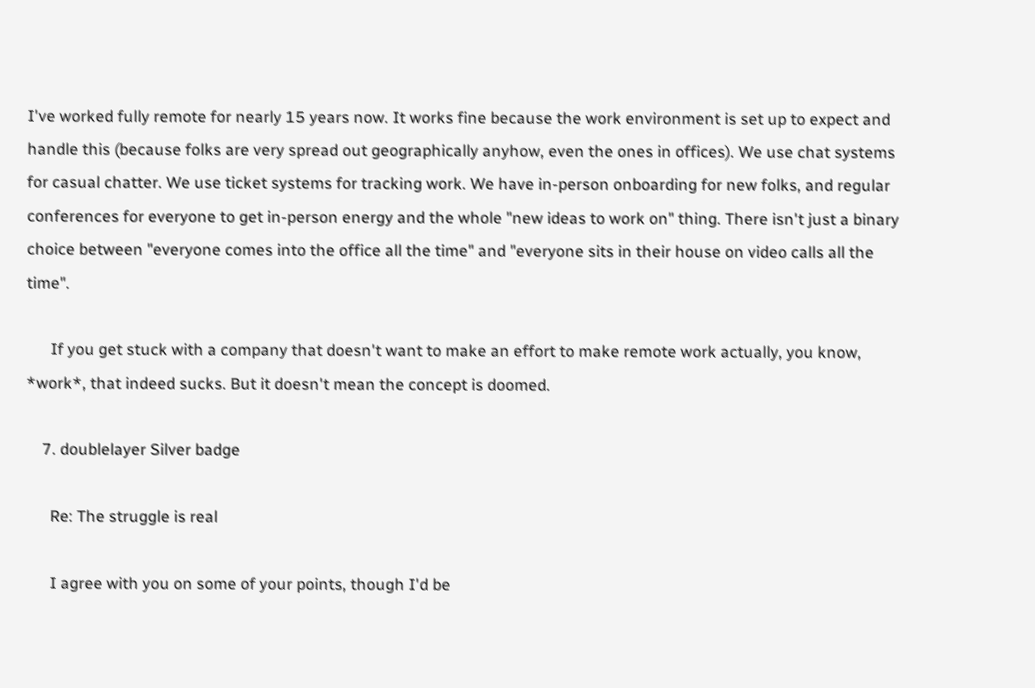I've worked fully remote for nearly 15 years now. It works fine because the work environment is set up to expect and handle this (because folks are very spread out geographically anyhow, even the ones in offices). We use chat systems for casual chatter. We use ticket systems for tracking work. We have in-person onboarding for new folks, and regular conferences for everyone to get in-person energy and the whole "new ideas to work on" thing. There isn't just a binary choice between "everyone comes into the office all the time" and "everyone sits in their house on video calls all the time".

      If you get stuck with a company that doesn't want to make an effort to make remote work actually, you know, *work*, that indeed sucks. But it doesn't mean the concept is doomed.

    7. doublelayer Silver badge

      Re: The struggle is real

      I agree with you on some of your points, though I'd be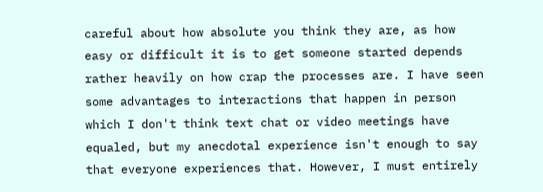careful about how absolute you think they are, as how easy or difficult it is to get someone started depends rather heavily on how crap the processes are. I have seen some advantages to interactions that happen in person which I don't think text chat or video meetings have equaled, but my anecdotal experience isn't enough to say that everyone experiences that. However, I must entirely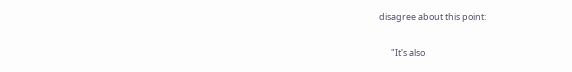disagree about this point:

      "It's also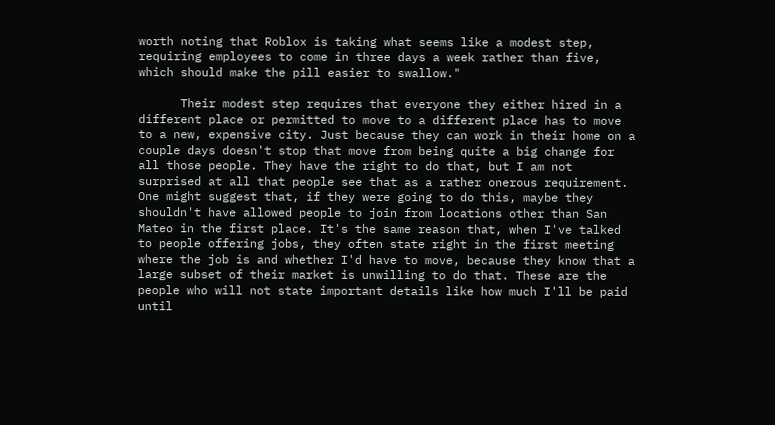worth noting that Roblox is taking what seems like a modest step, requiring employees to come in three days a week rather than five, which should make the pill easier to swallow."

      Their modest step requires that everyone they either hired in a different place or permitted to move to a different place has to move to a new, expensive city. Just because they can work in their home on a couple days doesn't stop that move from being quite a big change for all those people. They have the right to do that, but I am not surprised at all that people see that as a rather onerous requirement. One might suggest that, if they were going to do this, maybe they shouldn't have allowed people to join from locations other than San Mateo in the first place. It's the same reason that, when I've talked to people offering jobs, they often state right in the first meeting where the job is and whether I'd have to move, because they know that a large subset of their market is unwilling to do that. These are the people who will not state important details like how much I'll be paid until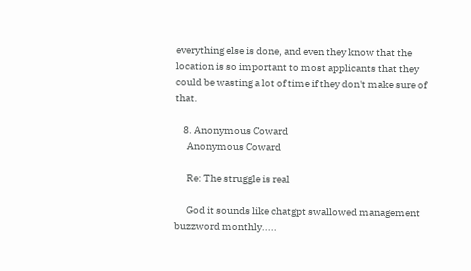everything else is done, and even they know that the location is so important to most applicants that they could be wasting a lot of time if they don't make sure of that.

    8. Anonymous Coward
      Anonymous Coward

      Re: The struggle is real

      God it sounds like chatgpt swallowed management buzzword monthly.....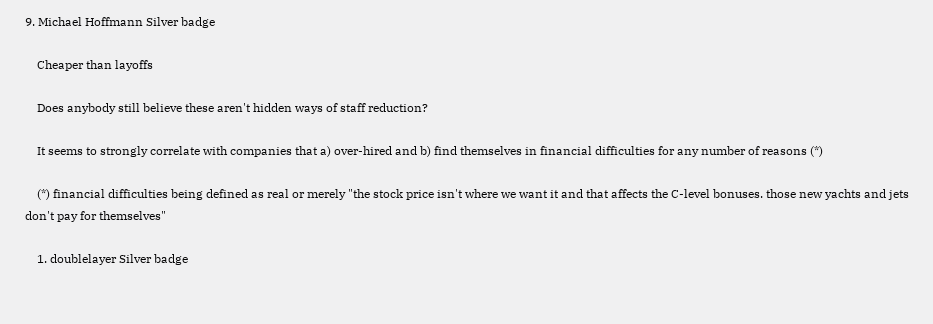9. Michael Hoffmann Silver badge

    Cheaper than layoffs

    Does anybody still believe these aren't hidden ways of staff reduction?

    It seems to strongly correlate with companies that a) over-hired and b) find themselves in financial difficulties for any number of reasons (*)

    (*) financial difficulties being defined as real or merely "the stock price isn't where we want it and that affects the C-level bonuses. those new yachts and jets don't pay for themselves"

    1. doublelayer Silver badge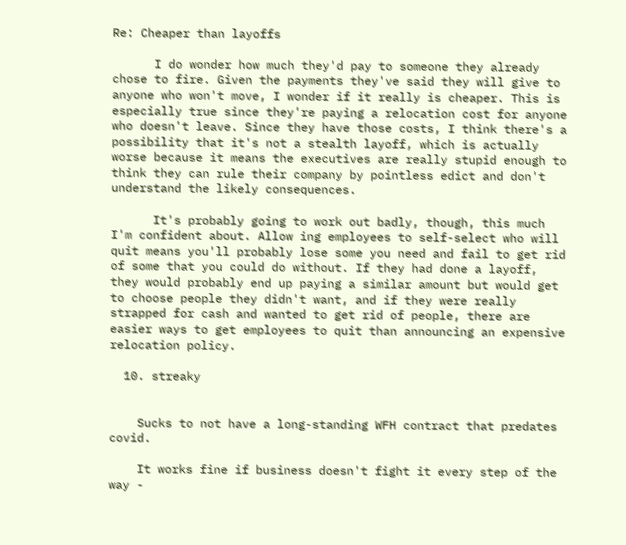Re: Cheaper than layoffs

      I do wonder how much they'd pay to someone they already chose to fire. Given the payments they've said they will give to anyone who won't move, I wonder if it really is cheaper. This is especially true since they're paying a relocation cost for anyone who doesn't leave. Since they have those costs, I think there's a possibility that it's not a stealth layoff, which is actually worse because it means the executives are really stupid enough to think they can rule their company by pointless edict and don't understand the likely consequences.

      It's probably going to work out badly, though, this much I'm confident about. Allow ing employees to self-select who will quit means you'll probably lose some you need and fail to get rid of some that you could do without. If they had done a layoff, they would probably end up paying a similar amount but would get to choose people they didn't want, and if they were really strapped for cash and wanted to get rid of people, there are easier ways to get employees to quit than announcing an expensive relocation policy.

  10. streaky


    Sucks to not have a long-standing WFH contract that predates covid.

    It works fine if business doesn't fight it every step of the way -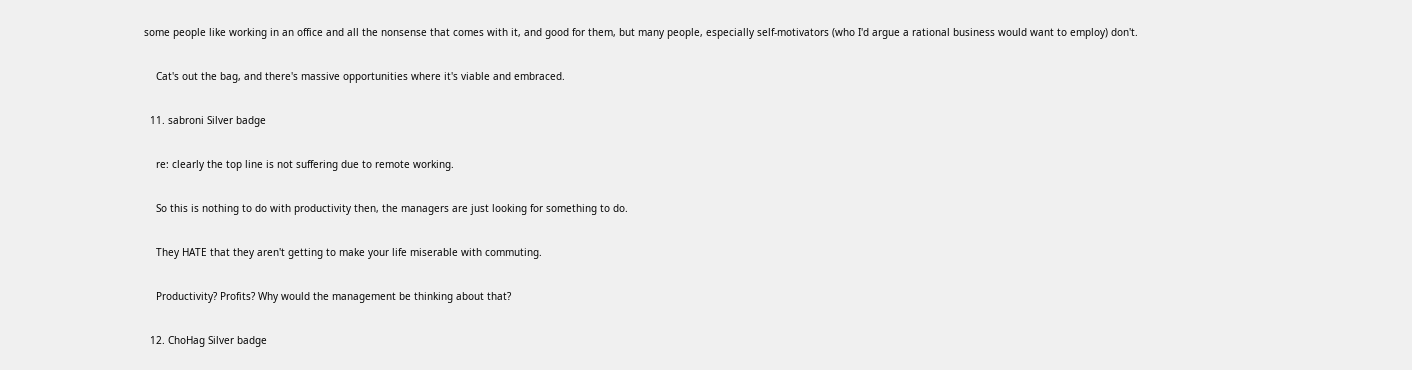some people like working in an office and all the nonsense that comes with it, and good for them, but many people, especially self-motivators (who I'd argue a rational business would want to employ) don't.

    Cat's out the bag, and there's massive opportunities where it's viable and embraced.

  11. sabroni Silver badge

    re: clearly the top line is not suffering due to remote working.

    So this is nothing to do with productivity then, the managers are just looking for something to do.

    They HATE that they aren't getting to make your life miserable with commuting.

    Productivity? Profits? Why would the management be thinking about that?

  12. ChoHag Silver badge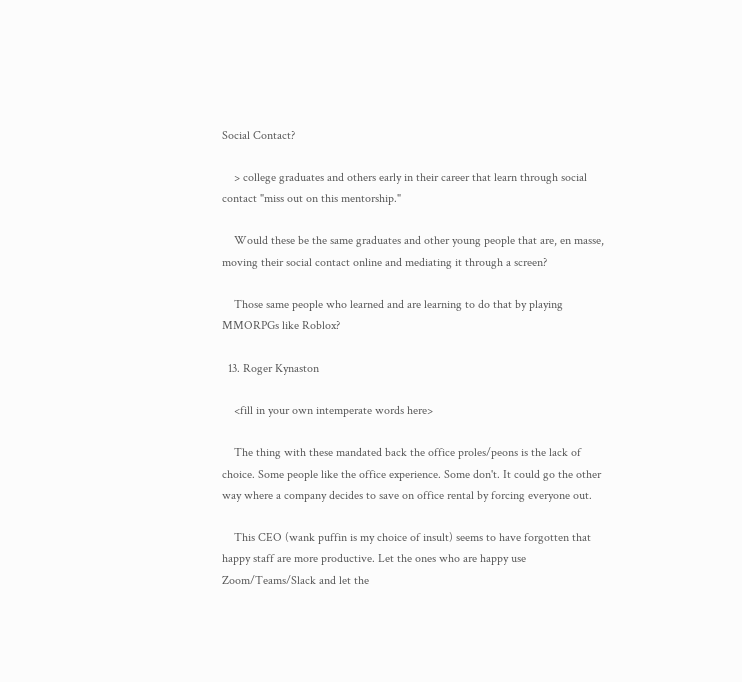Social Contact?

    > college graduates and others early in their career that learn through social contact "miss out on this mentorship."

    Would these be the same graduates and other young people that are, en masse, moving their social contact online and mediating it through a screen?

    Those same people who learned and are learning to do that by playing MMORPGs like Roblox?

  13. Roger Kynaston

    <fill in your own intemperate words here>

    The thing with these mandated back the office proles/peons is the lack of choice. Some people like the office experience. Some don't. It could go the other way where a company decides to save on office rental by forcing everyone out.

    This CEO (wank puffin is my choice of insult) seems to have forgotten that happy staff are more productive. Let the ones who are happy use Zoom/Teams/Slack and let the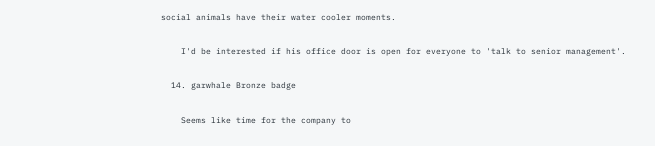social animals have their water cooler moments.

    I'd be interested if his office door is open for everyone to 'talk to senior management'.

  14. garwhale Bronze badge

    Seems like time for the company to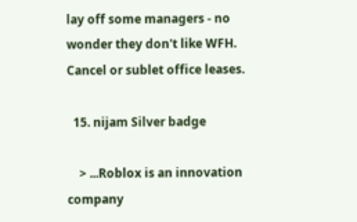lay off some managers - no wonder they don't like WFH. Cancel or sublet office leases.

  15. nijam Silver badge

    > ...Roblox is an innovation company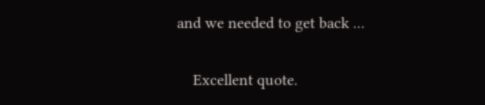and we needed to get back ...

    Excellent quote.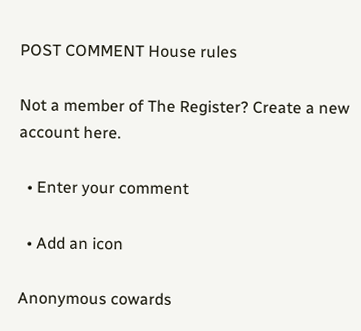POST COMMENT House rules

Not a member of The Register? Create a new account here.

  • Enter your comment

  • Add an icon

Anonymous cowards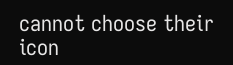cannot choose their icon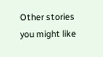Other stories you might like